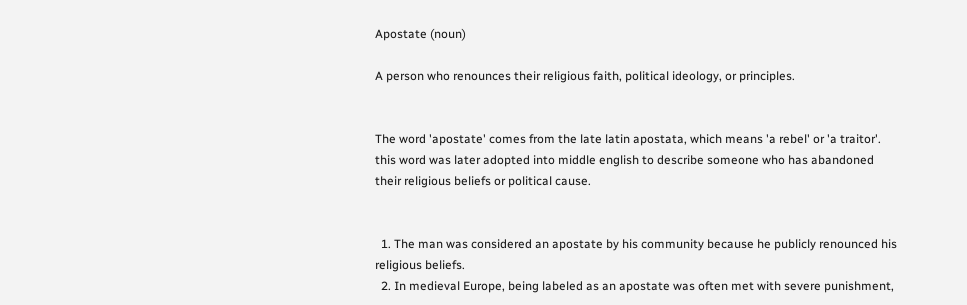Apostate (noun)

A person who renounces their religious faith, political ideology, or principles.


The word 'apostate' comes from the late latin apostata, which means 'a rebel' or 'a traitor'. this word was later adopted into middle english to describe someone who has abandoned their religious beliefs or political cause.


  1. The man was considered an apostate by his community because he publicly renounced his religious beliefs.
  2. In medieval Europe, being labeled as an apostate was often met with severe punishment,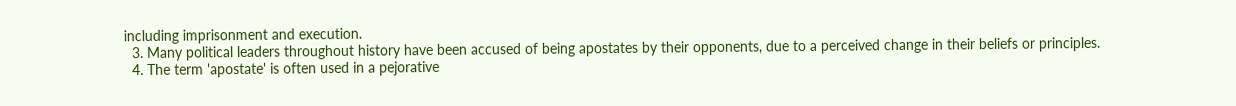including imprisonment and execution.
  3. Many political leaders throughout history have been accused of being apostates by their opponents, due to a perceived change in their beliefs or principles.
  4. The term 'apostate' is often used in a pejorative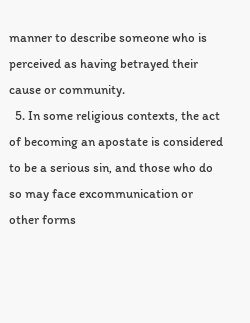manner to describe someone who is perceived as having betrayed their cause or community.
  5. In some religious contexts, the act of becoming an apostate is considered to be a serious sin, and those who do so may face excommunication or other forms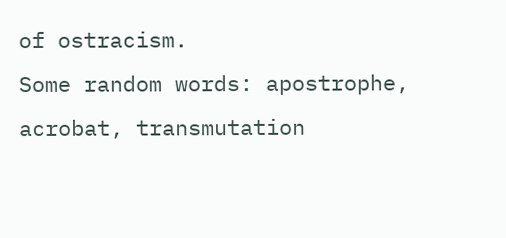of ostracism.
Some random words: apostrophe, acrobat, transmutation